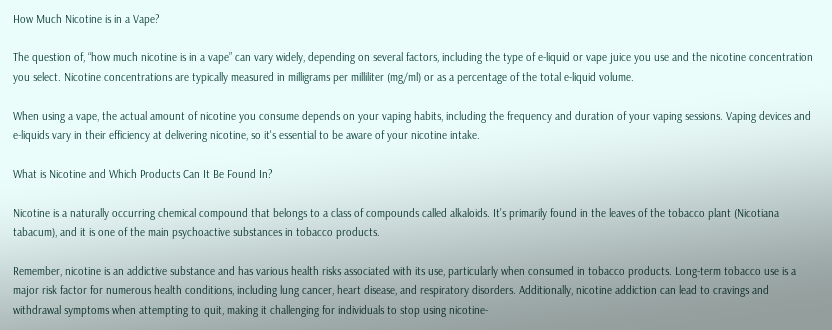How Much Nicotine is in a Vape?

The question of, “how much nicotine is in a vape” can vary widely, depending on several factors, including the type of e-liquid or vape juice you use and the nicotine concentration you select. Nicotine concentrations are typically measured in milligrams per milliliter (mg/ml) or as a percentage of the total e-liquid volume.

When using a vape, the actual amount of nicotine you consume depends on your vaping habits, including the frequency and duration of your vaping sessions. Vaping devices and e-liquids vary in their efficiency at delivering nicotine, so it's essential to be aware of your nicotine intake.

What is Nicotine and Which Products Can It Be Found In?

Nicotine is a naturally occurring chemical compound that belongs to a class of compounds called alkaloids. It’s primarily found in the leaves of the tobacco plant (Nicotiana tabacum), and it is one of the main psychoactive substances in tobacco products.

Remember, nicotine is an addictive substance and has various health risks associated with its use, particularly when consumed in tobacco products. Long-term tobacco use is a major risk factor for numerous health conditions, including lung cancer, heart disease, and respiratory disorders. Additionally, nicotine addiction can lead to cravings and withdrawal symptoms when attempting to quit, making it challenging for individuals to stop using nicotine-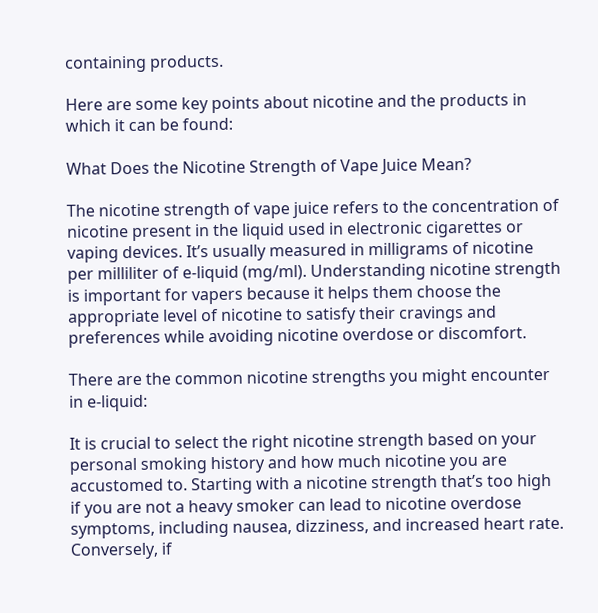containing products.

Here are some key points about nicotine and the products in which it can be found:

What Does the Nicotine Strength of Vape Juice Mean?

The nicotine strength of vape juice refers to the concentration of nicotine present in the liquid used in electronic cigarettes or vaping devices. It’s usually measured in milligrams of nicotine per milliliter of e-liquid (mg/ml). Understanding nicotine strength is important for vapers because it helps them choose the appropriate level of nicotine to satisfy their cravings and preferences while avoiding nicotine overdose or discomfort.

There are the common nicotine strengths you might encounter in e-liquid:

It is crucial to select the right nicotine strength based on your personal smoking history and how much nicotine you are accustomed to. Starting with a nicotine strength that’s too high if you are not a heavy smoker can lead to nicotine overdose symptoms, including nausea, dizziness, and increased heart rate. Conversely, if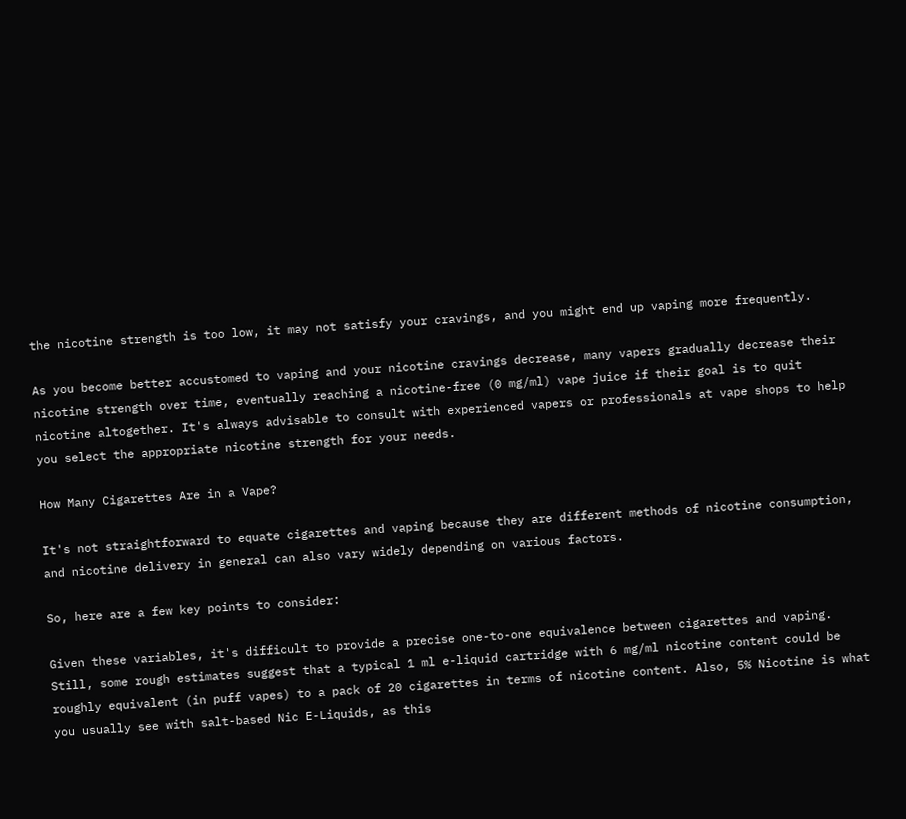the nicotine strength is too low, it may not satisfy your cravings, and you might end up vaping more frequently.

As you become better accustomed to vaping and your nicotine cravings decrease, many vapers gradually decrease their nicotine strength over time, eventually reaching a nicotine-free (0 mg/ml) vape juice if their goal is to quit nicotine altogether. It's always advisable to consult with experienced vapers or professionals at vape shops to help you select the appropriate nicotine strength for your needs.

How Many Cigarettes Are in a Vape?

It's not straightforward to equate cigarettes and vaping because they are different methods of nicotine consumption, and nicotine delivery in general can also vary widely depending on various factors.

So, here are a few key points to consider:

Given these variables, it's difficult to provide a precise one-to-one equivalence between cigarettes and vaping. Still, some rough estimates suggest that a typical 1 ml e-liquid cartridge with 6 mg/ml nicotine content could be roughly equivalent (in puff vapes) to a pack of 20 cigarettes in terms of nicotine content. Also, 5% Nicotine is what you usually see with salt-based Nic E-Liquids, as this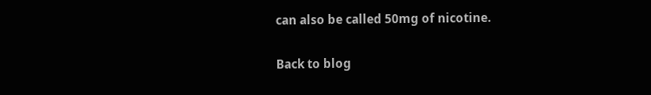can also be called 50mg of nicotine.

Back to blog